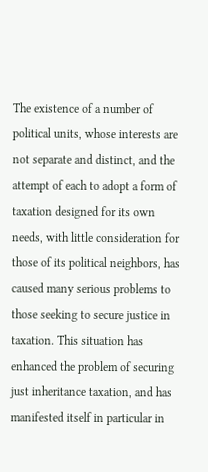The existence of a number of political units, whose interests are not separate and distinct, and the attempt of each to adopt a form of taxation designed for its own needs, with little consideration for those of its political neighbors, has caused many serious problems to those seeking to secure justice in taxation. This situation has enhanced the problem of securing just inheritance taxation, and has manifested itself in particular in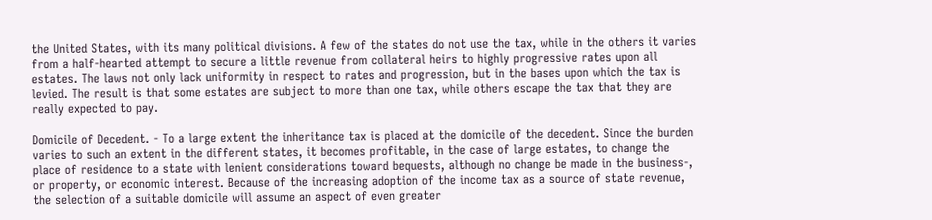the United States, with its many political divisions. A few of the states do not use the tax, while in the others it varies from a half-hearted attempt to secure a little revenue from collateral heirs to highly progressive rates upon all estates. The laws not only lack uniformity in respect to rates and progression, but in the bases upon which the tax is levied. The result is that some estates are subject to more than one tax, while others escape the tax that they are really expected to pay.

Domicile of Decedent. - To a large extent the inheritance tax is placed at the domicile of the decedent. Since the burden varies to such an extent in the different states, it becomes profitable, in the case of large estates, to change the place of residence to a state with lenient considerations toward bequests, although no change be made in the business-, or property, or economic interest. Because of the increasing adoption of the income tax as a source of state revenue, the selection of a suitable domicile will assume an aspect of even greater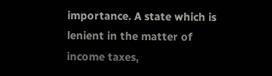importance. A state which is lenient in the matter of income taxes,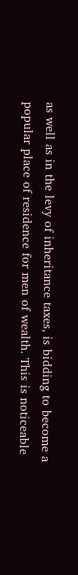as well as in the levy of inheritance taxes, is bidding to become a popular place of residence for men of wealth. This is noticeable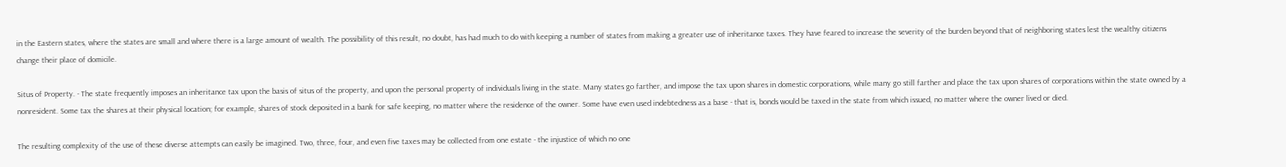in the Eastern states, where the states are small and where there is a large amount of wealth. The possibility of this result, no doubt, has had much to do with keeping a number of states from making a greater use of inheritance taxes. They have feared to increase the severity of the burden beyond that of neighboring states lest the wealthy citizens change their place of domicile.

Situs of Property. - The state frequently imposes an inheritance tax upon the basis of situs of the property, and upon the personal property of individuals living in the state. Many states go farther, and impose the tax upon shares in domestic corporations, while many go still farther and place the tax upon shares of corporations within the state owned by a nonresident. Some tax the shares at their physical location; for example, shares of stock deposited in a bank for safe keeping, no matter where the residence of the owner. Some have even used indebtedness as a base - that is, bonds would be taxed in the state from which issued, no matter where the owner lived or died.

The resulting complexity of the use of these diverse attempts can easily be imagined. Two, three, four, and even five taxes may be collected from one estate - the injustice of which no one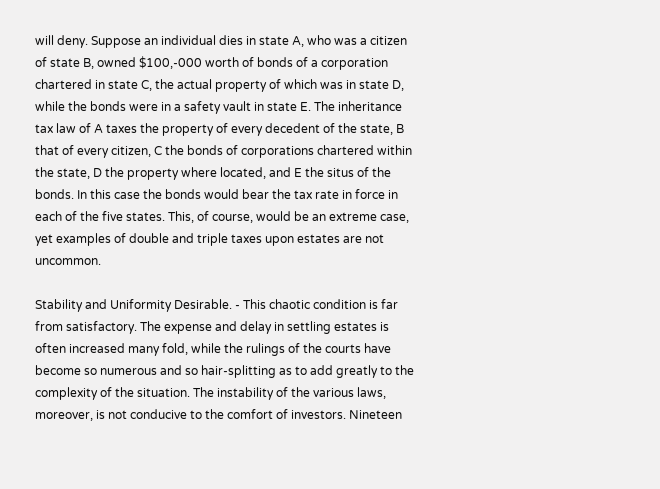will deny. Suppose an individual dies in state A, who was a citizen of state B, owned $100,-000 worth of bonds of a corporation chartered in state C, the actual property of which was in state D, while the bonds were in a safety vault in state E. The inheritance tax law of A taxes the property of every decedent of the state, B that of every citizen, C the bonds of corporations chartered within the state, D the property where located, and E the situs of the bonds. In this case the bonds would bear the tax rate in force in each of the five states. This, of course, would be an extreme case, yet examples of double and triple taxes upon estates are not uncommon.

Stability and Uniformity Desirable. - This chaotic condition is far from satisfactory. The expense and delay in settling estates is often increased many fold, while the rulings of the courts have become so numerous and so hair-splitting as to add greatly to the complexity of the situation. The instability of the various laws, moreover, is not conducive to the comfort of investors. Nineteen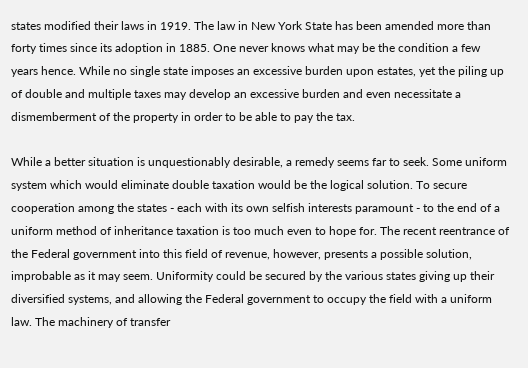states modified their laws in 1919. The law in New York State has been amended more than forty times since its adoption in 1885. One never knows what may be the condition a few years hence. While no single state imposes an excessive burden upon estates, yet the piling up of double and multiple taxes may develop an excessive burden and even necessitate a dismemberment of the property in order to be able to pay the tax.

While a better situation is unquestionably desirable, a remedy seems far to seek. Some uniform system which would eliminate double taxation would be the logical solution. To secure cooperation among the states - each with its own selfish interests paramount - to the end of a uniform method of inheritance taxation is too much even to hope for. The recent reentrance of the Federal government into this field of revenue, however, presents a possible solution, improbable as it may seem. Uniformity could be secured by the various states giving up their diversified systems, and allowing the Federal government to occupy the field with a uniform law. The machinery of transfer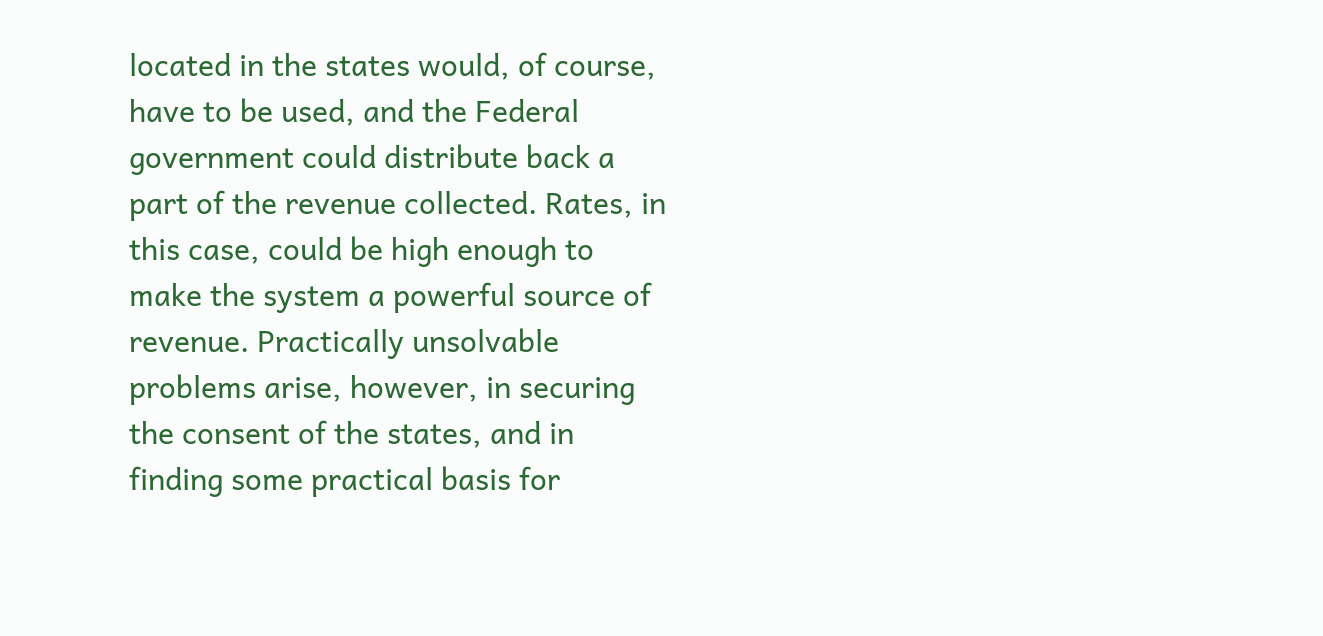located in the states would, of course, have to be used, and the Federal government could distribute back a part of the revenue collected. Rates, in this case, could be high enough to make the system a powerful source of revenue. Practically unsolvable problems arise, however, in securing the consent of the states, and in finding some practical basis for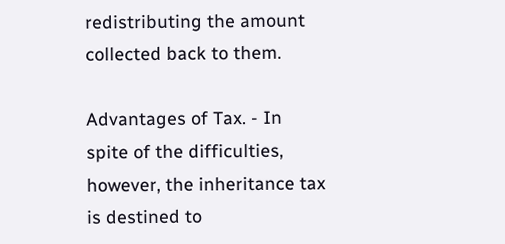redistributing the amount collected back to them.

Advantages of Tax. - In spite of the difficulties, however, the inheritance tax is destined to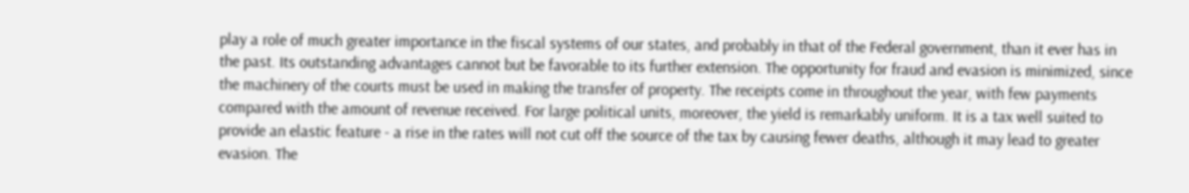play a role of much greater importance in the fiscal systems of our states, and probably in that of the Federal government, than it ever has in the past. Its outstanding advantages cannot but be favorable to its further extension. The opportunity for fraud and evasion is minimized, since the machinery of the courts must be used in making the transfer of property. The receipts come in throughout the year, with few payments compared with the amount of revenue received. For large political units, moreover, the yield is remarkably uniform. It is a tax well suited to provide an elastic feature - a rise in the rates will not cut off the source of the tax by causing fewer deaths, although it may lead to greater evasion. The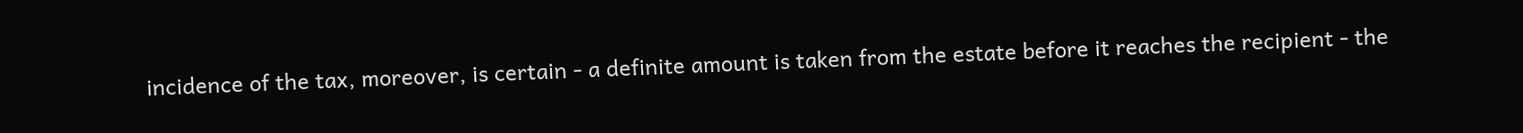incidence of the tax, moreover, is certain - a definite amount is taken from the estate before it reaches the recipient - the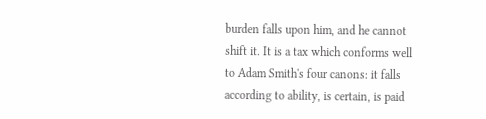burden falls upon him, and he cannot shift it. It is a tax which conforms well to Adam Smith's four canons: it falls according to ability, is certain, is paid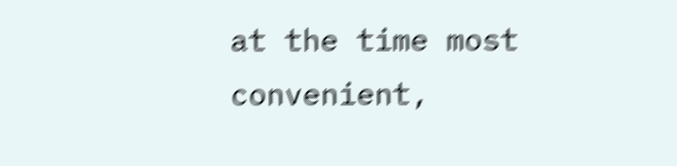at the time most convenient,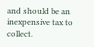and should be an inexpensive tax to collect.